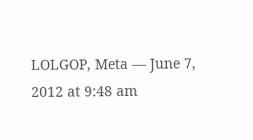LOLGOP, Meta — June 7, 2012 at 9:48 am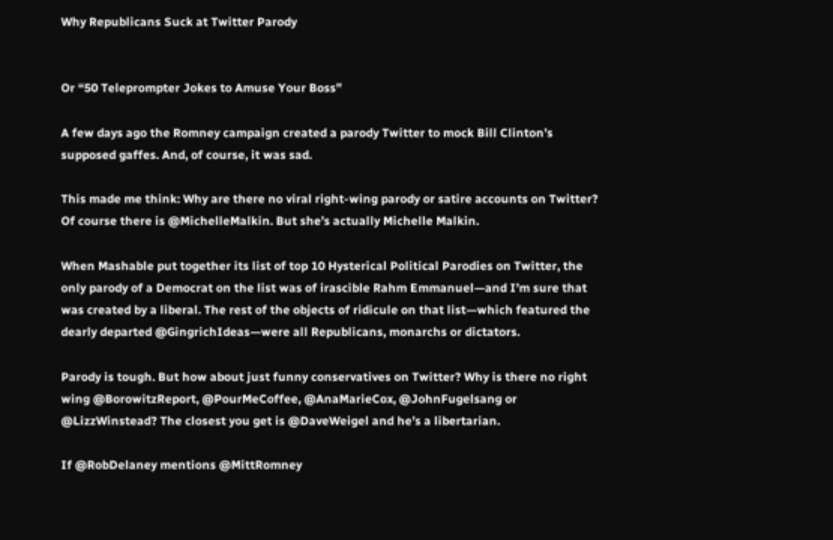Why Republicans Suck at Twitter Parody


Or “50 Teleprompter Jokes to Amuse Your Boss”

A few days ago the Romney campaign created a parody Twitter to mock Bill Clinton’s supposed gaffes. And, of course, it was sad.

This made me think: Why are there no viral right-wing parody or satire accounts on Twitter? Of course there is @MichelleMalkin. But she’s actually Michelle Malkin.

When Mashable put together its list of top 10 Hysterical Political Parodies on Twitter, the only parody of a Democrat on the list was of irascible Rahm Emmanuel—and I’m sure that was created by a liberal. The rest of the objects of ridicule on that list—which featured the dearly departed @GingrichIdeas—were all Republicans, monarchs or dictators.

Parody is tough. But how about just funny conservatives on Twitter? Why is there no right wing @BorowitzReport, @PourMeCoffee, @AnaMarieCox, @JohnFugelsang or @LizzWinstead? The closest you get is @DaveWeigel and he’s a libertarian.

If @RobDelaney mentions @MittRomney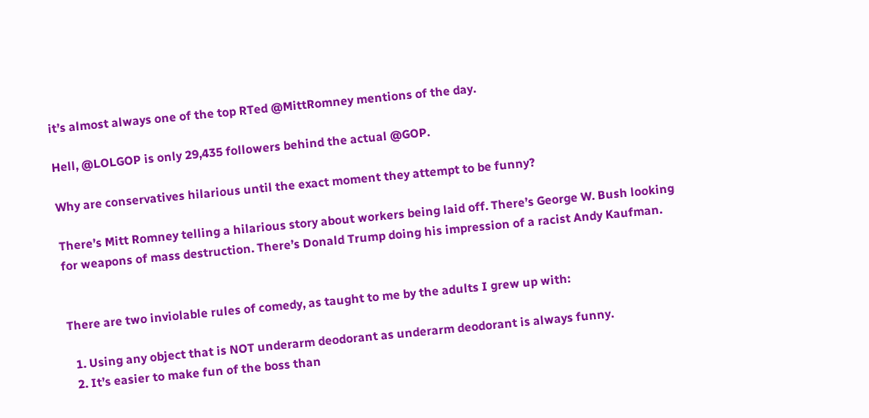it’s almost always one of the top RTed @MittRomney mentions of the day.

Hell, @LOLGOP is only 29,435 followers behind the actual @GOP.

Why are conservatives hilarious until the exact moment they attempt to be funny?

There’s Mitt Romney telling a hilarious story about workers being laid off. There’s George W. Bush looking for weapons of mass destruction. There’s Donald Trump doing his impression of a racist Andy Kaufman.


There are two inviolable rules of comedy, as taught to me by the adults I grew up with:

  1. Using any object that is NOT underarm deodorant as underarm deodorant is always funny.
  2. It’s easier to make fun of the boss than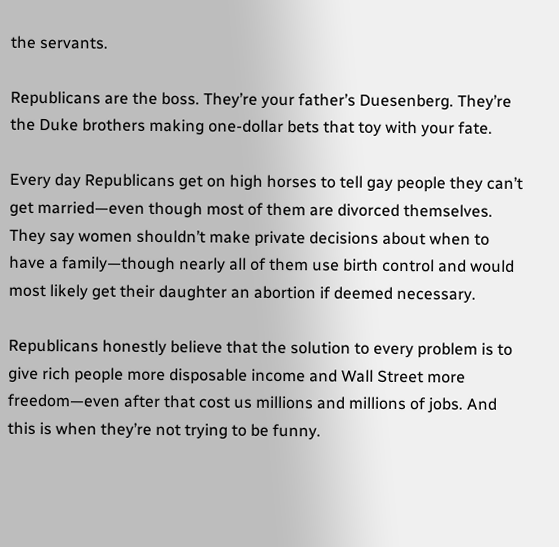the servants.

Republicans are the boss. They’re your father’s Duesenberg. They’re the Duke brothers making one-dollar bets that toy with your fate.

Every day Republicans get on high horses to tell gay people they can’t get married—even though most of them are divorced themselves. They say women shouldn’t make private decisions about when to have a family—though nearly all of them use birth control and would most likely get their daughter an abortion if deemed necessary.

Republicans honestly believe that the solution to every problem is to give rich people more disposable income and Wall Street more freedom—even after that cost us millions and millions of jobs. And this is when they’re not trying to be funny.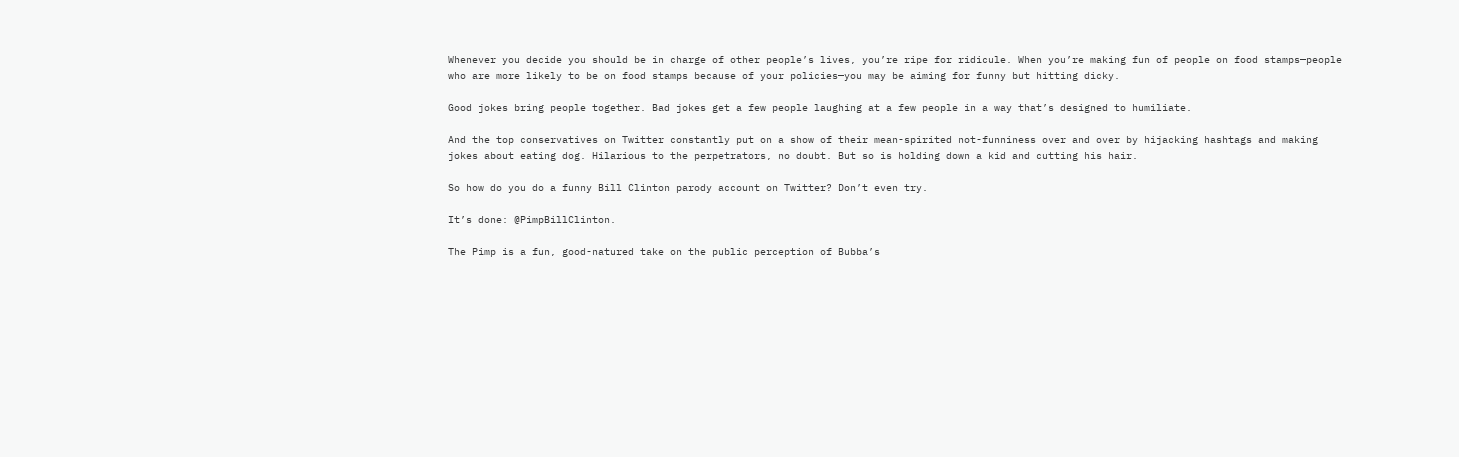Whenever you decide you should be in charge of other people’s lives, you’re ripe for ridicule. When you’re making fun of people on food stamps—people who are more likely to be on food stamps because of your policies—you may be aiming for funny but hitting dicky.

Good jokes bring people together. Bad jokes get a few people laughing at a few people in a way that’s designed to humiliate.

And the top conservatives on Twitter constantly put on a show of their mean-spirited not-funniness over and over by hijacking hashtags and making jokes about eating dog. Hilarious to the perpetrators, no doubt. But so is holding down a kid and cutting his hair.

So how do you do a funny Bill Clinton parody account on Twitter? Don’t even try.

It’s done: @PimpBillClinton.

The Pimp is a fun, good-natured take on the public perception of Bubba’s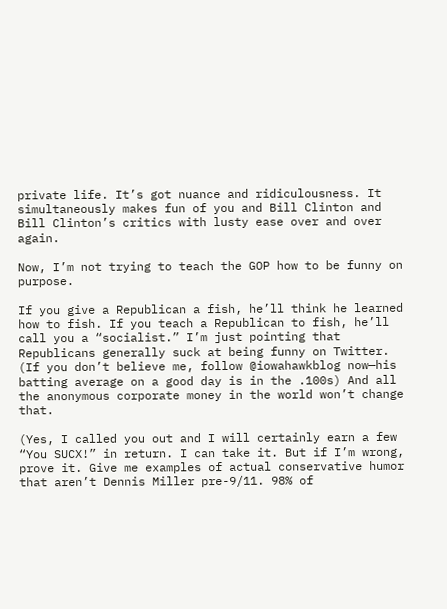private life. It’s got nuance and ridiculousness. It simultaneously makes fun of you and Bill Clinton and Bill Clinton’s critics with lusty ease over and over again.

Now, I’m not trying to teach the GOP how to be funny on purpose.

If you give a Republican a fish, he’ll think he learned how to fish. If you teach a Republican to fish, he’ll call you a “socialist.” I’m just pointing that Republicans generally suck at being funny on Twitter. (If you don’t believe me, follow @iowahawkblog now—his batting average on a good day is in the .100s) And all the anonymous corporate money in the world won’t change that.

(Yes, I called you out and I will certainly earn a few “You SUCX!” in return. I can take it. But if I’m wrong, prove it. Give me examples of actual conservative humor that aren’t Dennis Miller pre-9/11. 98% of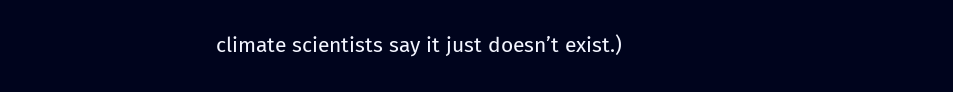climate scientists say it just doesn’t exist.)